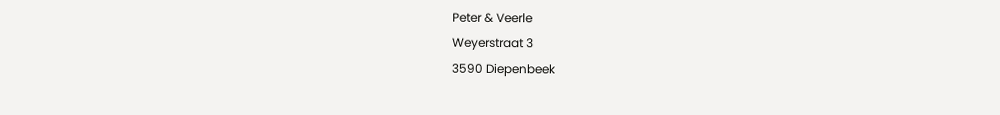Peter & Veerle
Weyerstraat 3
3590 Diepenbeek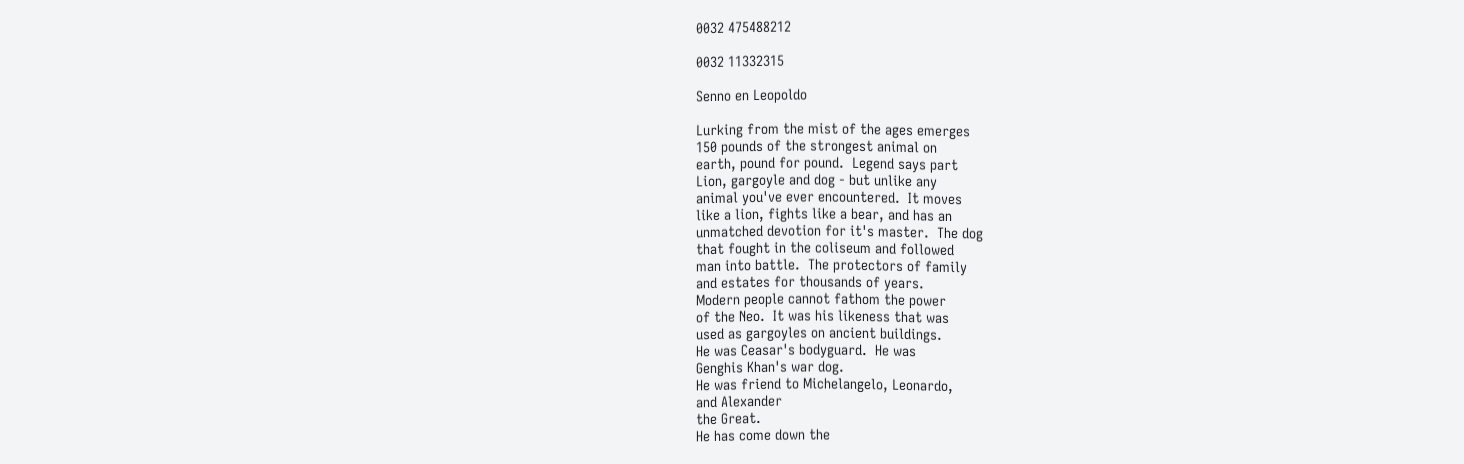0032 475488212

0032 11332315

Senno en Leopoldo

Lurking from the mist of the ages emerges
150 pounds of the strongest animal on
earth, pound for pound.  Legend says part
Lion, gargoyle and dog - but unlike any
animal you've ever encountered.  It moves
like a lion, fights like a bear, and has an
unmatched devotion for it's master.  The dog
that fought in the coliseum and followed
man into battle.  The protectors of family
and estates for thousands of years.
Modern people cannot fathom the power
of the Neo.  It was his likeness that was
used as gargoyles on ancient buildings.
He was Ceasar's bodyguard.  He was
Genghis Khan's war dog.
He was friend to Michelangelo, Leonardo,
and Alexander
the Great.
He has come down the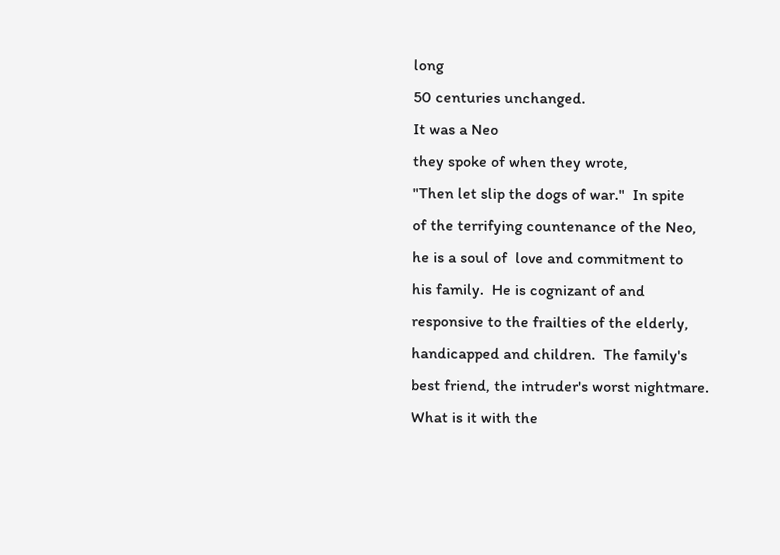long
50 centuries unchanged.
It was a Neo
they spoke of when they wrote,
"Then let slip the dogs of war."  In spite
of the terrifying countenance of the Neo,
he is a soul of  love and commitment to
his family.  He is cognizant of and
responsive to the frailties of the elderly,
handicapped and children.  The family's
best friend, the intruder's worst nightmare.
What is it with the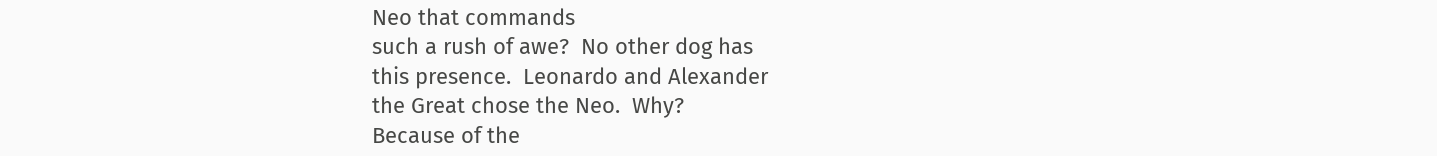Neo that commands
such a rush of awe?  No other dog has
this presence.  Leonardo and Alexander
the Great chose the Neo.  Why?
Because of the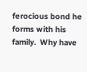ferocious bond he
forms with his family.  Why have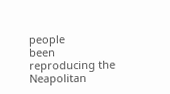people
been reproducing the Neapolitan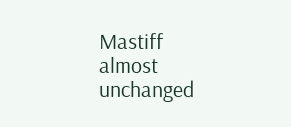Mastiff
almost unchanged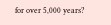for over 5,000 years?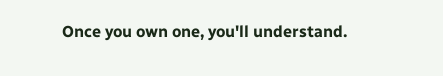Once you own one, you'll understand.